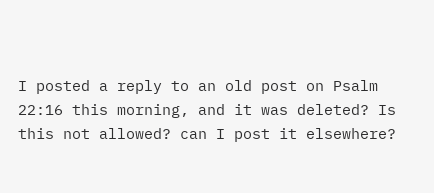I posted a reply to an old post on Psalm 22:16 this morning, and it was deleted? Is this not allowed? can I post it elsewhere?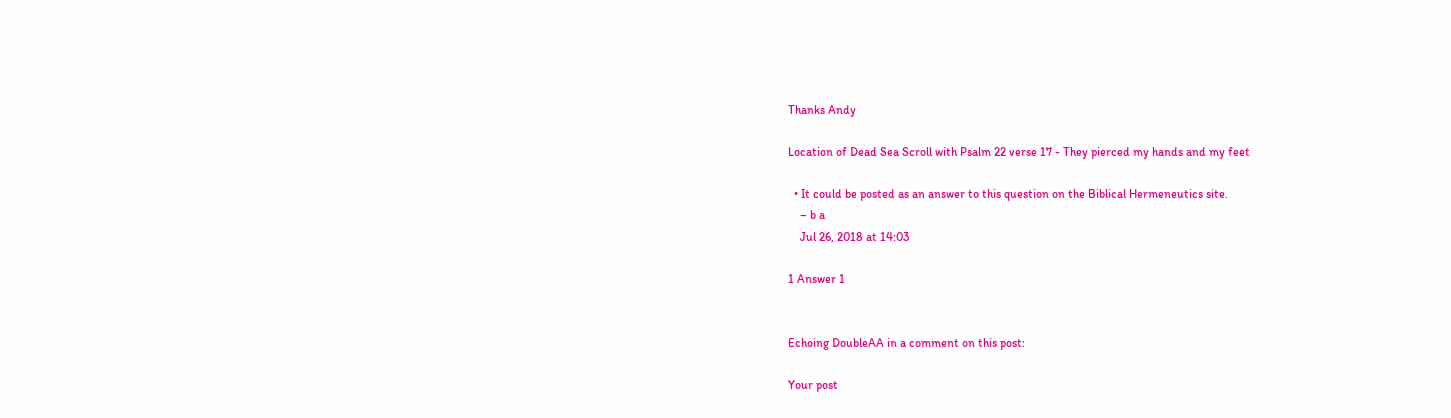Thanks Andy

Location of Dead Sea Scroll with Psalm 22 verse 17 - They pierced my hands and my feet

  • It could be posted as an answer to this question on the Biblical Hermeneutics site.
    – b a
    Jul 26, 2018 at 14:03

1 Answer 1


Echoing DoubleAA in a comment on this post:

Your post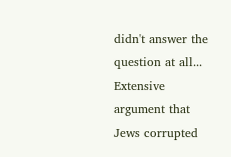didn't answer the question at all... Extensive argument that Jews corrupted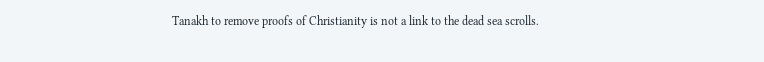Tanakh to remove proofs of Christianity is not a link to the dead sea scrolls.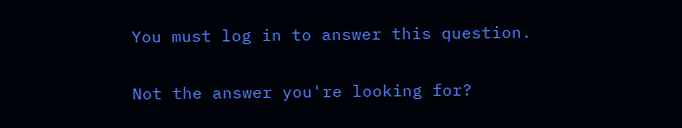You must log in to answer this question.

Not the answer you're looking for?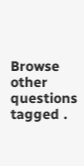Browse other questions tagged .